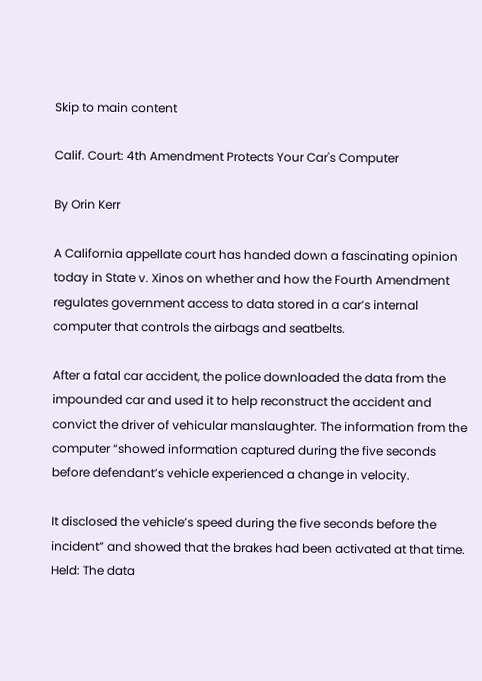Skip to main content

Calif. Court: 4th Amendment Protects Your Car's Computer

By Orin Kerr

A California appellate court has handed down a fascinating opinion today in State v. Xinos on whether and how the Fourth Amendment regulates government access to data stored in a car’s internal computer that controls the airbags and seatbelts.

After a fatal car accident, the police downloaded the data from the impounded car and used it to help reconstruct the accident and convict the driver of vehicular manslaughter. The information from the computer “showed information captured during the five seconds before defendant’s vehicle experienced a change in velocity.

It disclosed the vehicle’s speed during the five seconds before the incident” and showed that the brakes had been activated at that time. Held: The data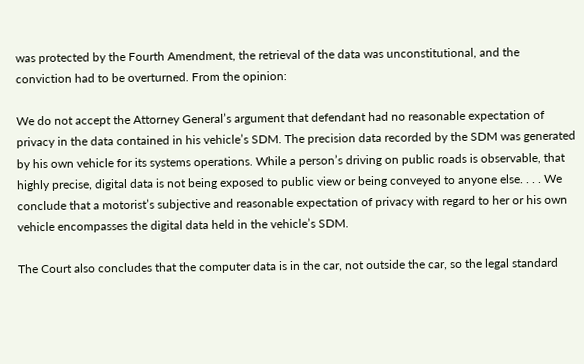was protected by the Fourth Amendment, the retrieval of the data was unconstitutional, and the conviction had to be overturned. From the opinion:

We do not accept the Attorney General’s argument that defendant had no reasonable expectation of privacy in the data contained in his vehicle’s SDM. The precision data recorded by the SDM was generated by his own vehicle for its systems operations. While a person’s driving on public roads is observable, that highly precise, digital data is not being exposed to public view or being conveyed to anyone else. . . . We conclude that a motorist’s subjective and reasonable expectation of privacy with regard to her or his own vehicle encompasses the digital data held in the vehicle’s SDM.

The Court also concludes that the computer data is in the car, not outside the car, so the legal standard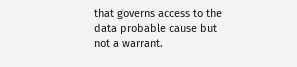that governs access to the data probable cause but not a warrant.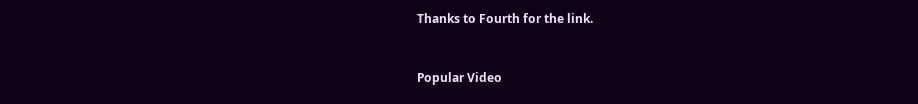Thanks to Fourth for the link.


Popular Video